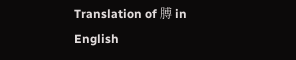Translation of 膊 in English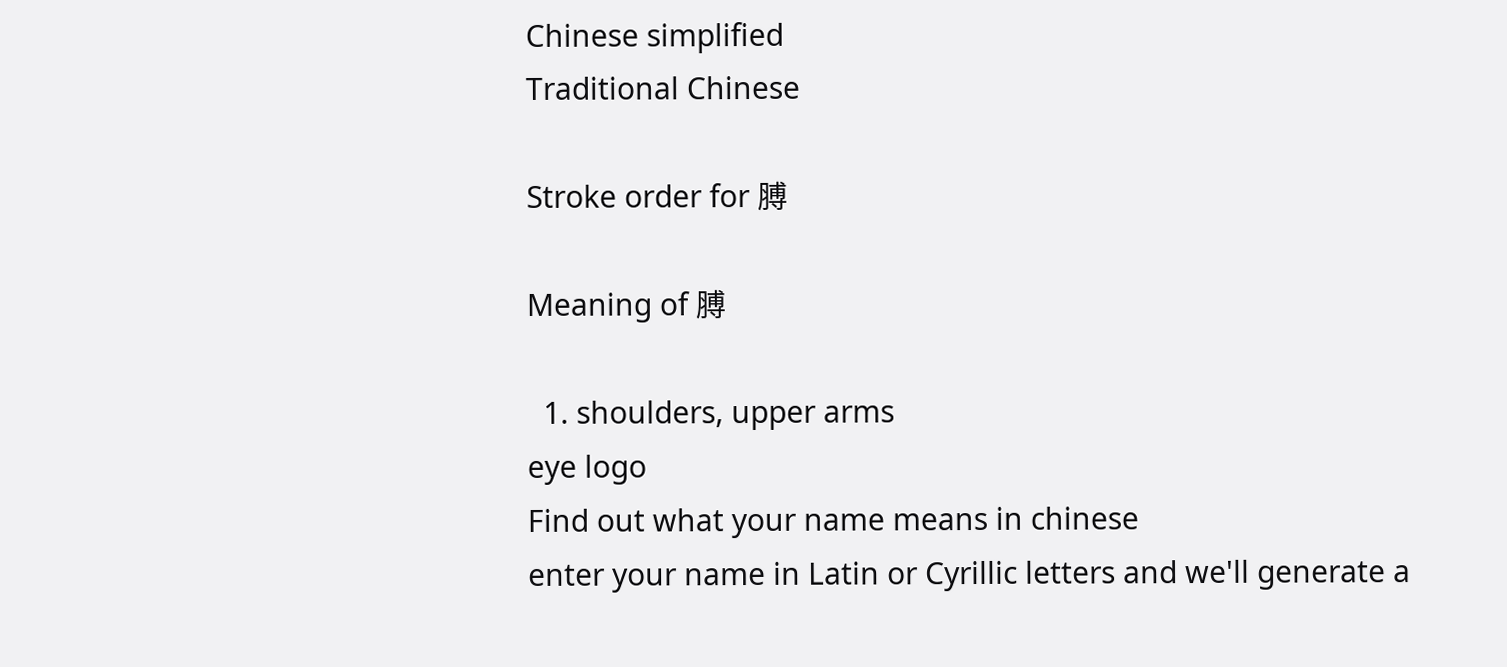Chinese simplified
Traditional Chinese

Stroke order for 膊

Meaning of 膊

  1. shoulders, upper arms
eye logo
Find out what your name means in chinese
enter your name in Latin or Cyrillic letters and we'll generate a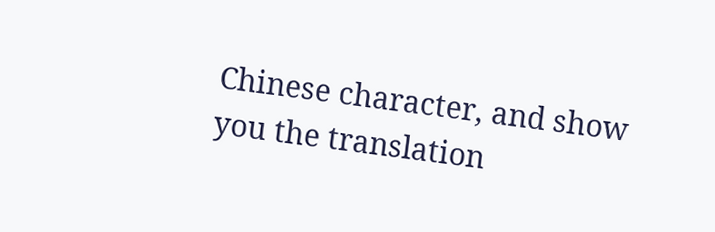Chinese character, and show you the translation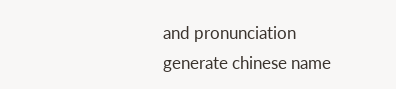and pronunciation
generate chinese name